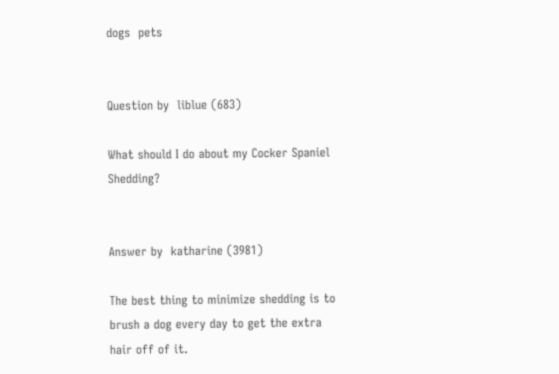dogs  pets


Question by  liblue (683)

What should I do about my Cocker Spaniel Shedding?


Answer by  katharine (3981)

The best thing to minimize shedding is to brush a dog every day to get the extra hair off of it.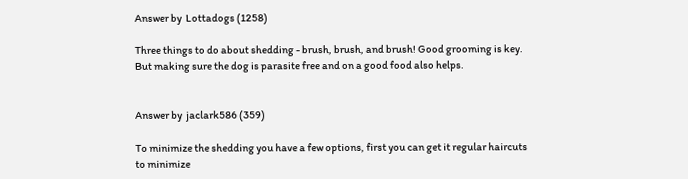Answer by  Lottadogs (1258)

Three things to do about shedding - brush, brush, and brush! Good grooming is key. But making sure the dog is parasite free and on a good food also helps.


Answer by  jaclark586 (359)

To minimize the shedding you have a few options, first you can get it regular haircuts to minimize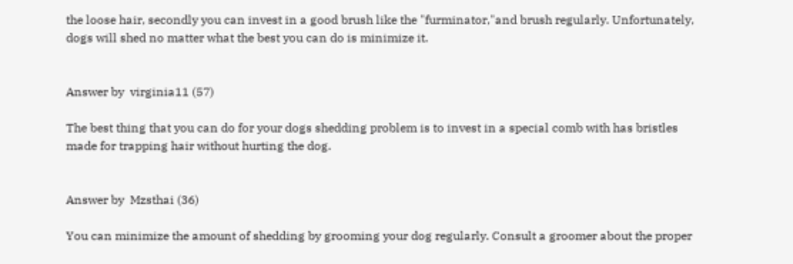the loose hair, secondly you can invest in a good brush like the "furminator,"and brush regularly. Unfortunately, dogs will shed no matter what the best you can do is minimize it.


Answer by  virginia11 (57)

The best thing that you can do for your dogs shedding problem is to invest in a special comb with has bristles made for trapping hair without hurting the dog.


Answer by  Mzsthai (36)

You can minimize the amount of shedding by grooming your dog regularly. Consult a groomer about the proper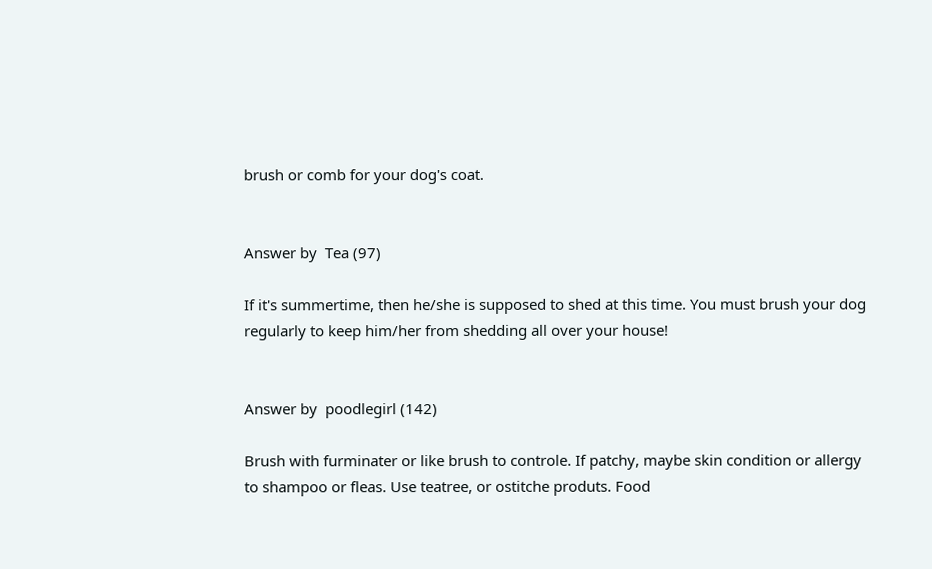brush or comb for your dog's coat.


Answer by  Tea (97)

If it's summertime, then he/she is supposed to shed at this time. You must brush your dog regularly to keep him/her from shedding all over your house!


Answer by  poodlegirl (142)

Brush with furminater or like brush to controle. If patchy, maybe skin condition or allergy to shampoo or fleas. Use teatree, or ostitche produts. Food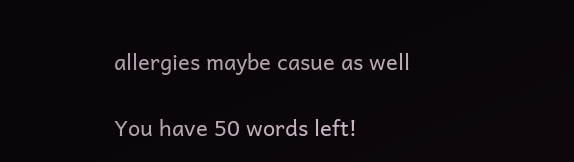allergies maybe casue as well

You have 50 words left!